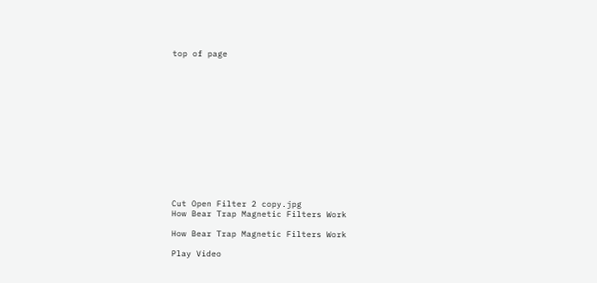top of page














Cut Open Filter 2 copy.jpg
How Bear Trap Magnetic Filters Work

How Bear Trap Magnetic Filters Work

Play Video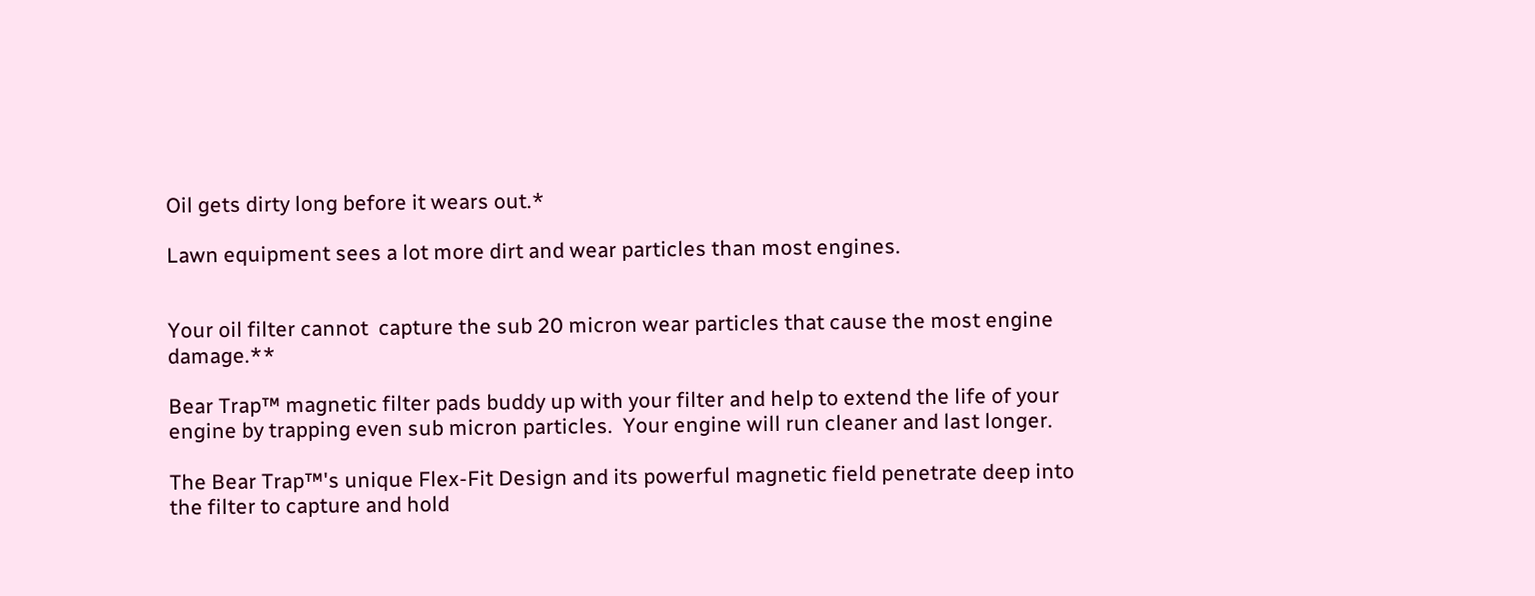Oil gets dirty long before it wears out.*

Lawn equipment sees a lot more dirt and wear particles than most engines.


Your oil filter cannot  capture the sub 20 micron wear particles that cause the most engine damage.**

Bear Trap™ magnetic filter pads buddy up with your filter and help to extend the life of your engine by trapping even sub micron particles.  Your engine will run cleaner and last longer.

The Bear Trap™'s unique Flex-Fit Design and its powerful magnetic field penetrate deep into the filter to capture and hold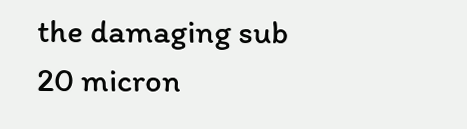the damaging sub 20 micron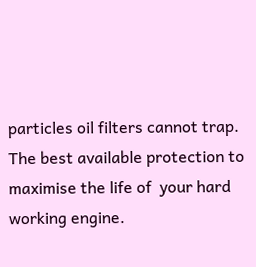particles oil filters cannot trap.   The best available protection to maximise the life of  your hard working engine.